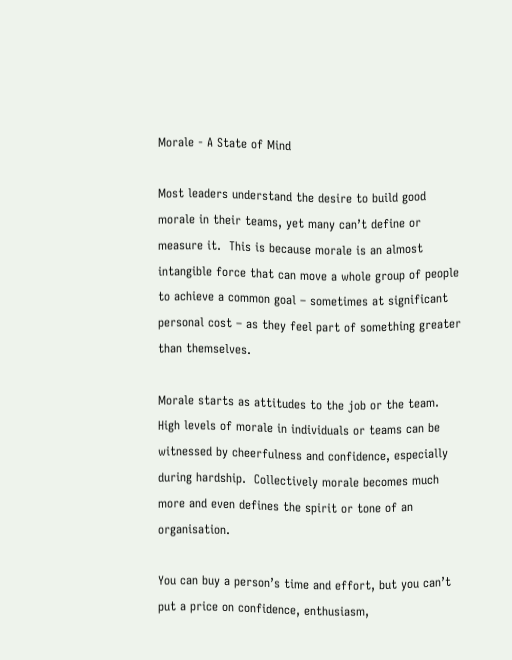Morale - A State of Mind

Most leaders understand the desire to build good morale in their teams, yet many can’t define or measure it.  This is because morale is an almost intangible force that can move a whole group of people to achieve a common goal – sometimes at significant personal cost – as they feel part of something greater than themselves.

Morale starts as attitudes to the job or the team.  High levels of morale in individuals or teams can be witnessed by cheerfulness and confidence, especially during hardship.  Collectively morale becomes much more and even defines the spirit or tone of an organisation.

You can buy a person’s time and effort, but you can’t put a price on confidence, enthusiasm,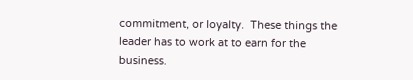commitment, or loyalty.  These things the leader has to work at to earn for the business.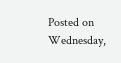Posted on Wednesday,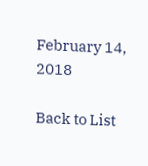February 14, 2018

Back to List